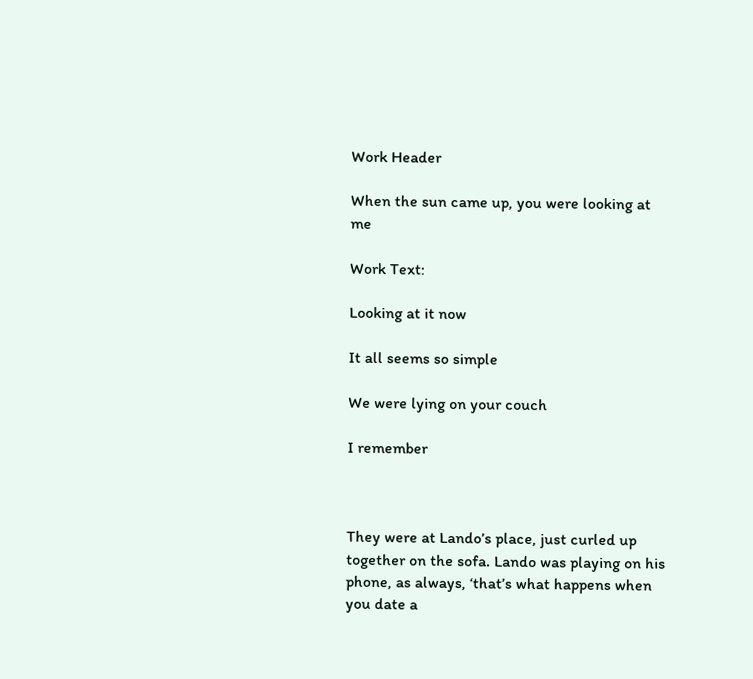Work Header

When the sun came up, you were looking at me

Work Text:

Looking at it now

It all seems so simple

We were lying on your couch

I remember



They were at Lando’s place, just curled up together on the sofa. Lando was playing on his phone, as always, ‘that’s what happens when you date a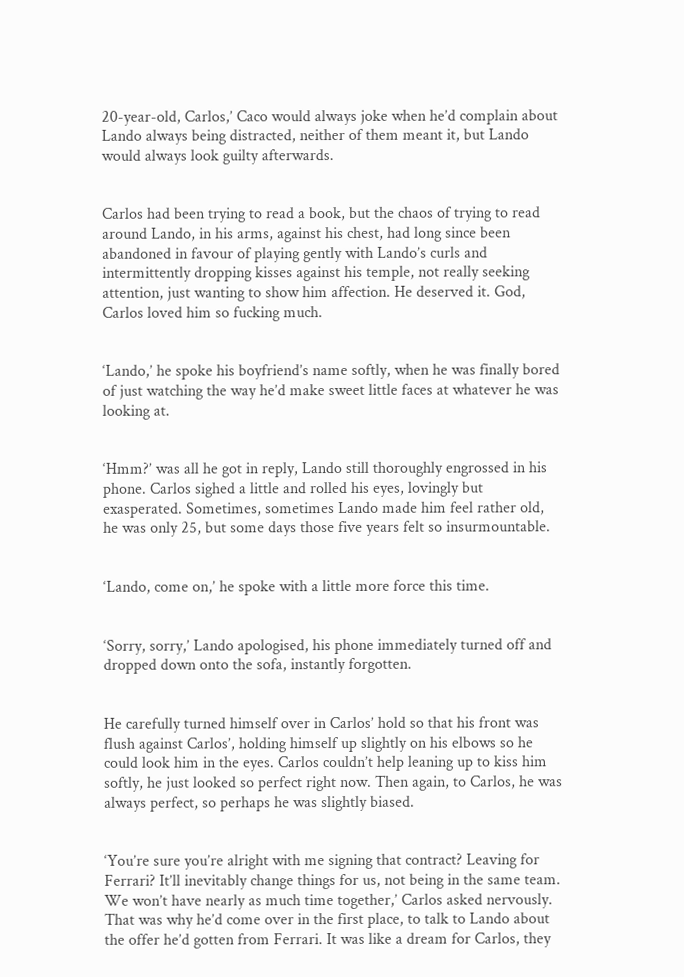20-year-old, Carlos,’ Caco would always joke when he’d complain about Lando always being distracted, neither of them meant it, but Lando would always look guilty afterwards.


Carlos had been trying to read a book, but the chaos of trying to read around Lando, in his arms, against his chest, had long since been abandoned in favour of playing gently with Lando’s curls and intermittently dropping kisses against his temple, not really seeking attention, just wanting to show him affection. He deserved it. God, Carlos loved him so fucking much.


‘Lando,’ he spoke his boyfriend’s name softly, when he was finally bored of just watching the way he’d make sweet little faces at whatever he was looking at.


‘Hmm?’ was all he got in reply, Lando still thoroughly engrossed in his phone. Carlos sighed a little and rolled his eyes, lovingly but exasperated. Sometimes, sometimes Lando made him feel rather old, he was only 25, but some days those five years felt so insurmountable.


‘Lando, come on,’ he spoke with a little more force this time.


‘Sorry, sorry,’ Lando apologised, his phone immediately turned off and dropped down onto the sofa, instantly forgotten.


He carefully turned himself over in Carlos’ hold so that his front was flush against Carlos’, holding himself up slightly on his elbows so he could look him in the eyes. Carlos couldn’t help leaning up to kiss him softly, he just looked so perfect right now. Then again, to Carlos, he was always perfect, so perhaps he was slightly biased.


‘You’re sure you’re alright with me signing that contract? Leaving for Ferrari? It’ll inevitably change things for us, not being in the same team. We won’t have nearly as much time together,’ Carlos asked nervously. That was why he’d come over in the first place, to talk to Lando about the offer he’d gotten from Ferrari. It was like a dream for Carlos, they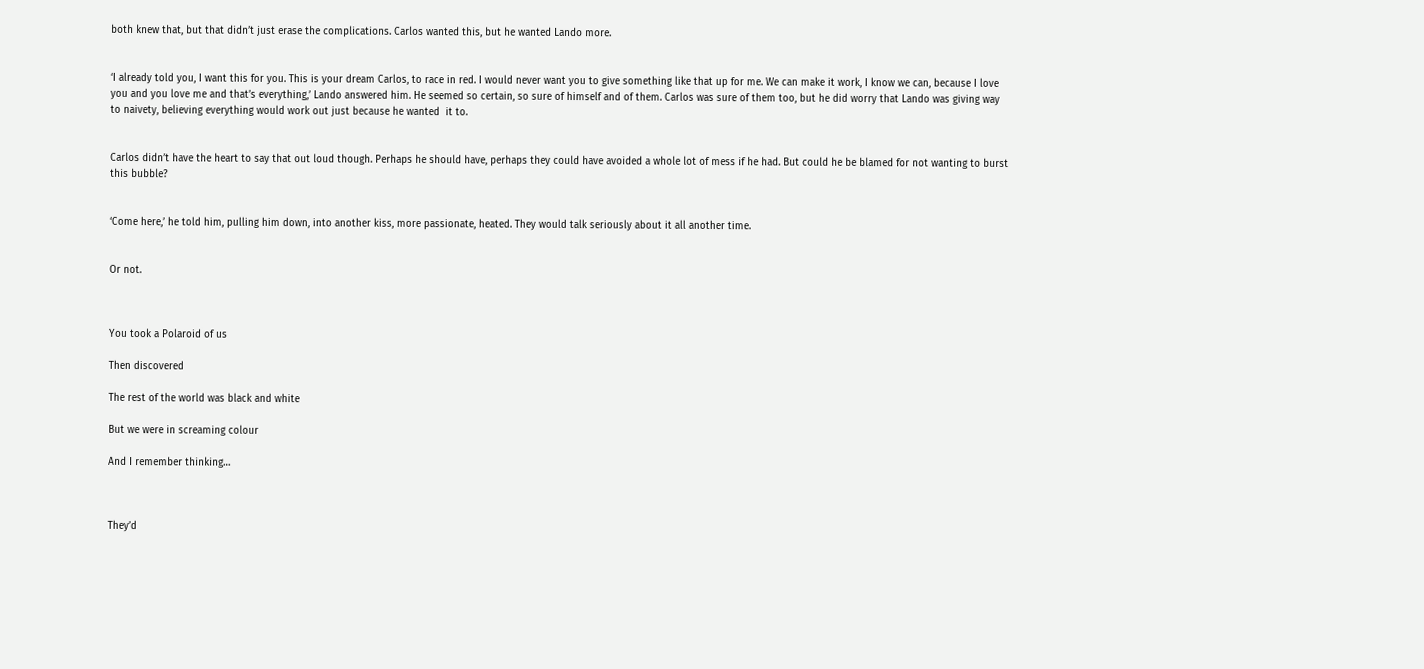both knew that, but that didn’t just erase the complications. Carlos wanted this, but he wanted Lando more.


‘I already told you, I want this for you. This is your dream Carlos, to race in red. I would never want you to give something like that up for me. We can make it work, I know we can, because I love you and you love me and that’s everything,’ Lando answered him. He seemed so certain, so sure of himself and of them. Carlos was sure of them too, but he did worry that Lando was giving way to naivety, believing everything would work out just because he wanted  it to.


Carlos didn’t have the heart to say that out loud though. Perhaps he should have, perhaps they could have avoided a whole lot of mess if he had. But could he be blamed for not wanting to burst this bubble?


‘Come here,’ he told him, pulling him down, into another kiss, more passionate, heated. They would talk seriously about it all another time.


Or not.



You took a Polaroid of us

Then discovered

The rest of the world was black and white

But we were in screaming colour

And I remember thinking…



They’d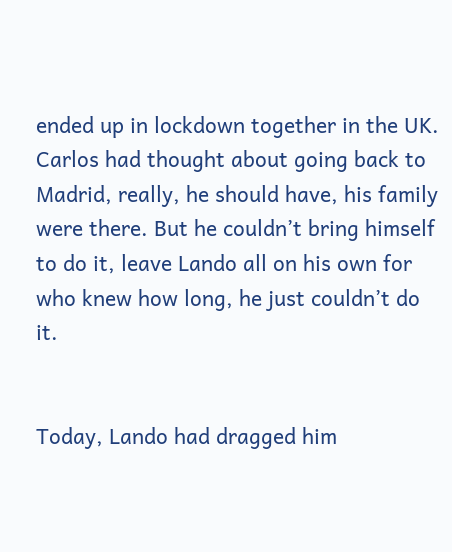ended up in lockdown together in the UK. Carlos had thought about going back to Madrid, really, he should have, his family were there. But he couldn’t bring himself to do it, leave Lando all on his own for who knew how long, he just couldn’t do it.


Today, Lando had dragged him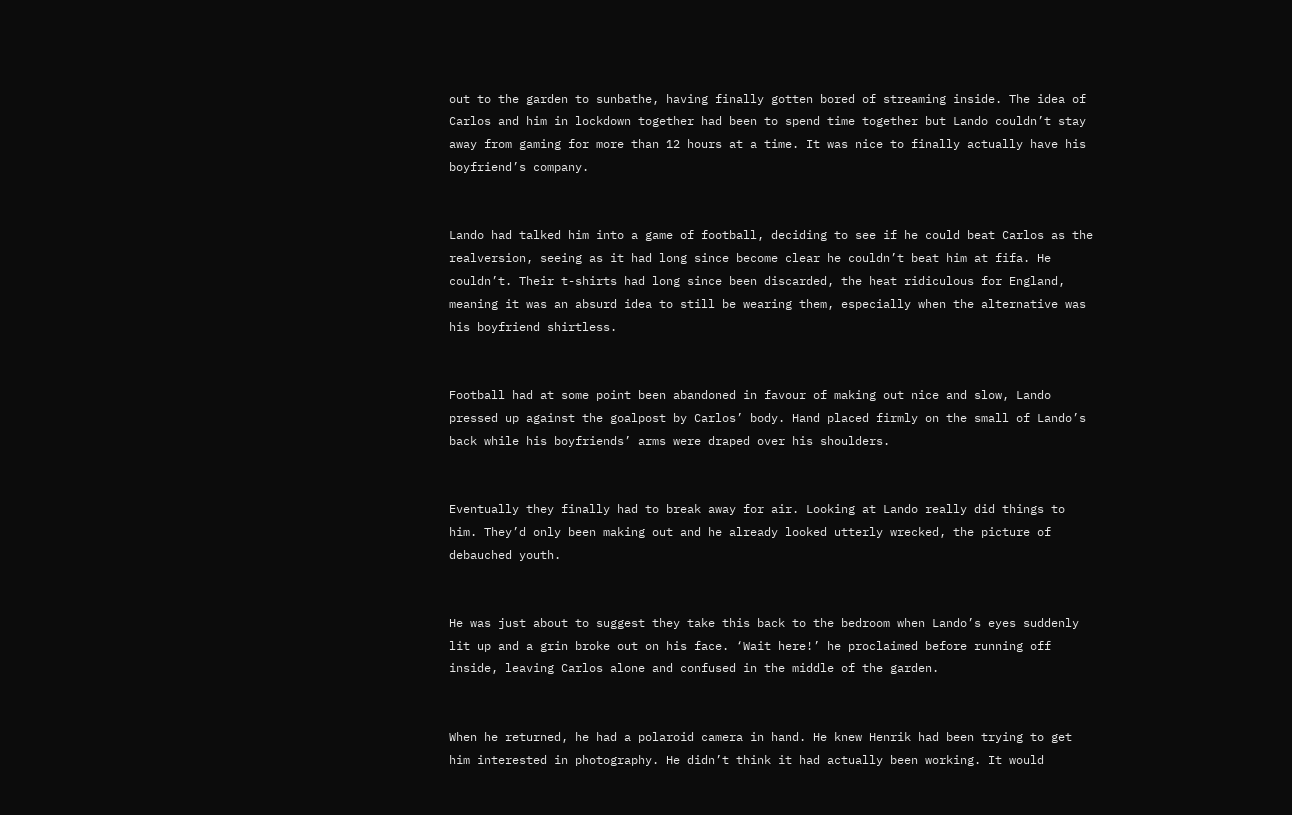out to the garden to sunbathe, having finally gotten bored of streaming inside. The idea of Carlos and him in lockdown together had been to spend time together but Lando couldn’t stay away from gaming for more than 12 hours at a time. It was nice to finally actually have his boyfriend’s company.


Lando had talked him into a game of football, deciding to see if he could beat Carlos as the realversion, seeing as it had long since become clear he couldn’t beat him at fifa. He couldn’t. Their t-shirts had long since been discarded, the heat ridiculous for England, meaning it was an absurd idea to still be wearing them, especially when the alternative was his boyfriend shirtless.


Football had at some point been abandoned in favour of making out nice and slow, Lando pressed up against the goalpost by Carlos’ body. Hand placed firmly on the small of Lando’s back while his boyfriends’ arms were draped over his shoulders.


Eventually they finally had to break away for air. Looking at Lando really did things to him. They’d only been making out and he already looked utterly wrecked, the picture of debauched youth.


He was just about to suggest they take this back to the bedroom when Lando’s eyes suddenly lit up and a grin broke out on his face. ‘Wait here!’ he proclaimed before running off inside, leaving Carlos alone and confused in the middle of the garden.


When he returned, he had a polaroid camera in hand. He knew Henrik had been trying to get him interested in photography. He didn’t think it had actually been working. It would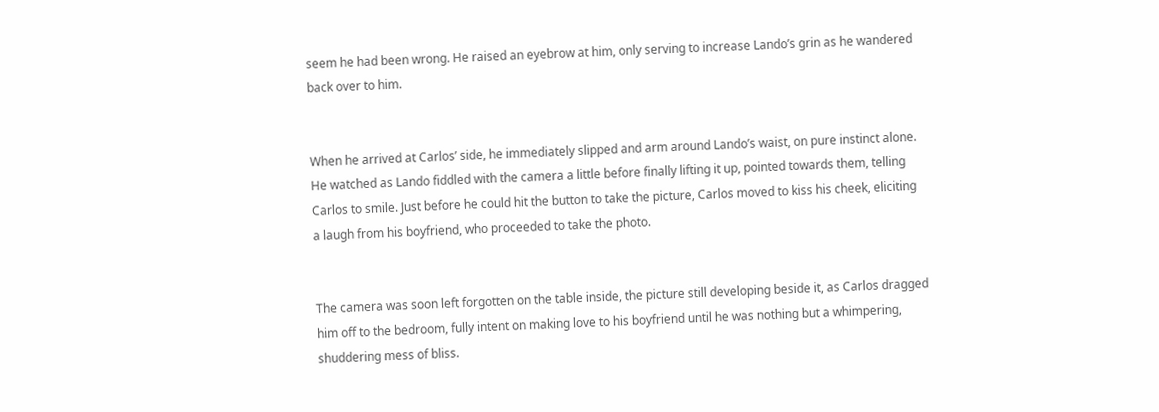seem he had been wrong. He raised an eyebrow at him, only serving to increase Lando’s grin as he wandered back over to him.


When he arrived at Carlos’ side, he immediately slipped and arm around Lando’s waist, on pure instinct alone. He watched as Lando fiddled with the camera a little before finally lifting it up, pointed towards them, telling Carlos to smile. Just before he could hit the button to take the picture, Carlos moved to kiss his cheek, eliciting a laugh from his boyfriend, who proceeded to take the photo.


The camera was soon left forgotten on the table inside, the picture still developing beside it, as Carlos dragged him off to the bedroom, fully intent on making love to his boyfriend until he was nothing but a whimpering, shuddering mess of bliss.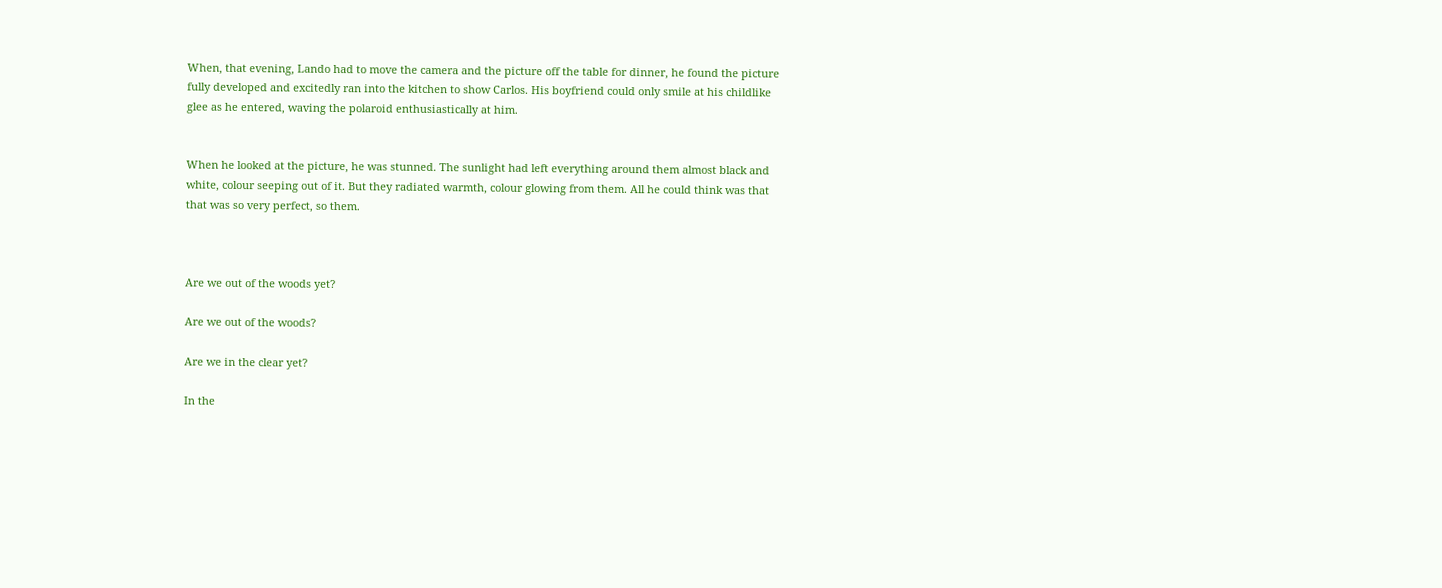When, that evening, Lando had to move the camera and the picture off the table for dinner, he found the picture fully developed and excitedly ran into the kitchen to show Carlos. His boyfriend could only smile at his childlike glee as he entered, waving the polaroid enthusiastically at him.


When he looked at the picture, he was stunned. The sunlight had left everything around them almost black and white, colour seeping out of it. But they radiated warmth, colour glowing from them. All he could think was that that was so very perfect, so them.



Are we out of the woods yet?

Are we out of the woods?

Are we in the clear yet?

In the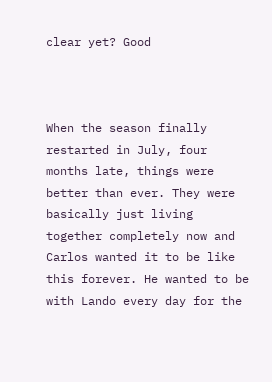clear yet? Good



When the season finally restarted in July, four months late, things were better than ever. They were basically just living together completely now and Carlos wanted it to be like this forever. He wanted to be with Lando every day for the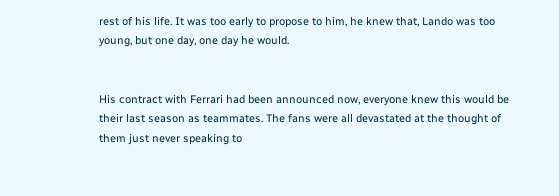rest of his life. It was too early to propose to him, he knew that, Lando was too young, but one day, one day he would.


His contract with Ferrari had been announced now, everyone knew this would be their last season as teammates. The fans were all devastated at the thought of them just never speaking to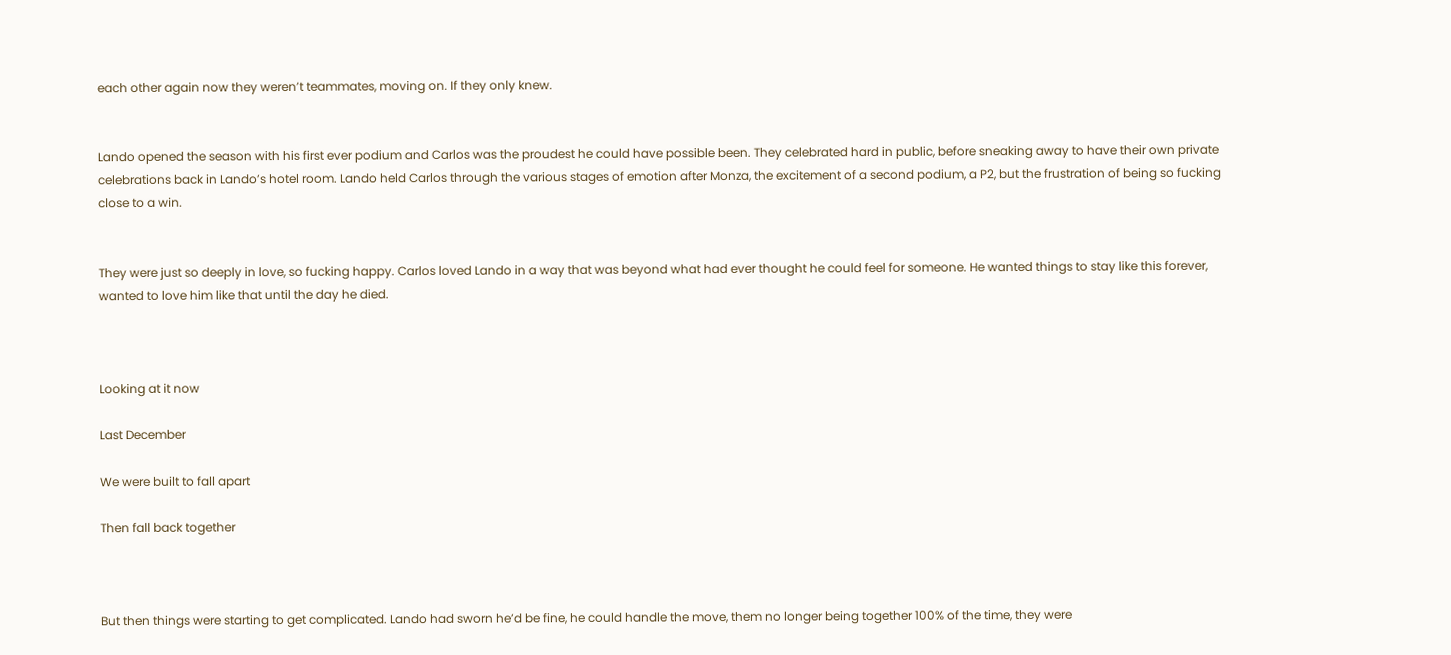each other again now they weren’t teammates, moving on. If they only knew.


Lando opened the season with his first ever podium and Carlos was the proudest he could have possible been. They celebrated hard in public, before sneaking away to have their own private celebrations back in Lando’s hotel room. Lando held Carlos through the various stages of emotion after Monza, the excitement of a second podium, a P2, but the frustration of being so fucking close to a win.


They were just so deeply in love, so fucking happy. Carlos loved Lando in a way that was beyond what had ever thought he could feel for someone. He wanted things to stay like this forever, wanted to love him like that until the day he died.



Looking at it now

Last December

We were built to fall apart

Then fall back together



But then things were starting to get complicated. Lando had sworn he’d be fine, he could handle the move, them no longer being together 100% of the time, they were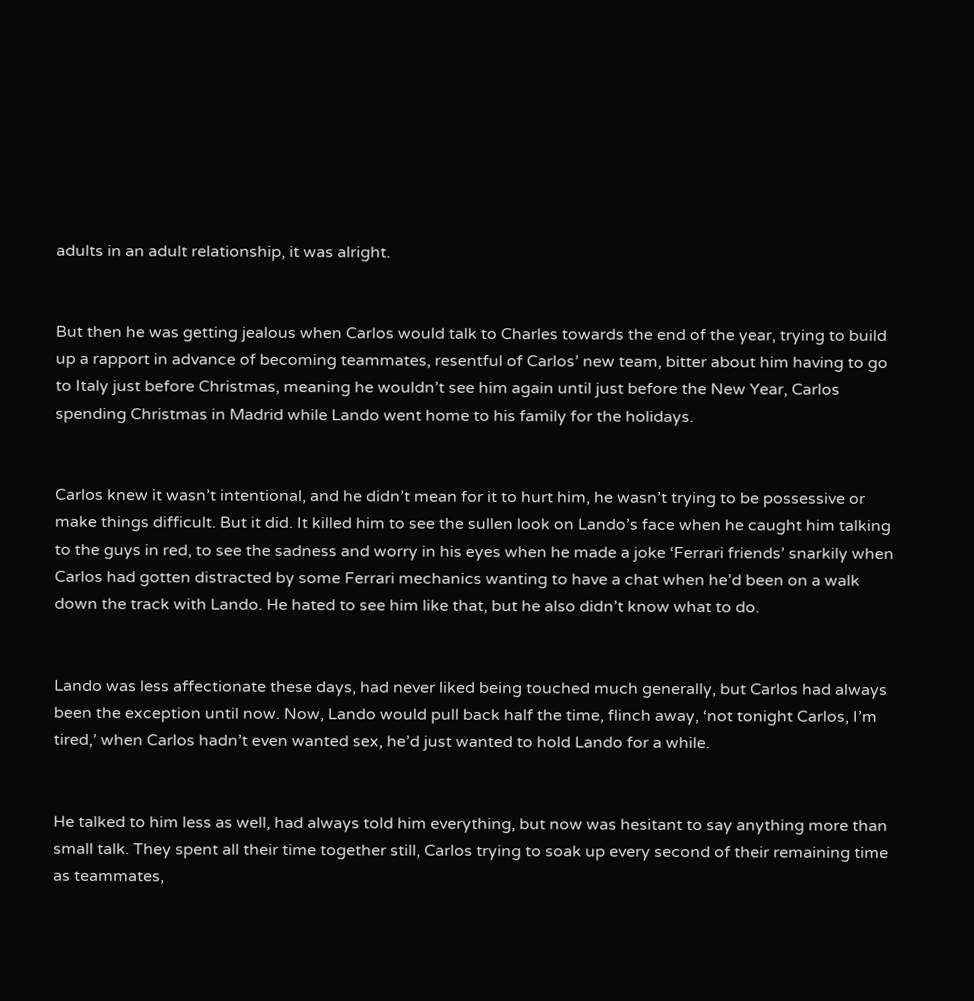adults in an adult relationship, it was alright.


But then he was getting jealous when Carlos would talk to Charles towards the end of the year, trying to build up a rapport in advance of becoming teammates, resentful of Carlos’ new team, bitter about him having to go to Italy just before Christmas, meaning he wouldn’t see him again until just before the New Year, Carlos spending Christmas in Madrid while Lando went home to his family for the holidays.


Carlos knew it wasn’t intentional, and he didn’t mean for it to hurt him, he wasn’t trying to be possessive or make things difficult. But it did. It killed him to see the sullen look on Lando’s face when he caught him talking to the guys in red, to see the sadness and worry in his eyes when he made a joke ‘Ferrari friends’ snarkily when Carlos had gotten distracted by some Ferrari mechanics wanting to have a chat when he’d been on a walk down the track with Lando. He hated to see him like that, but he also didn’t know what to do.


Lando was less affectionate these days, had never liked being touched much generally, but Carlos had always been the exception until now. Now, Lando would pull back half the time, flinch away, ‘not tonight Carlos, I’m tired,’ when Carlos hadn’t even wanted sex, he’d just wanted to hold Lando for a while.


He talked to him less as well, had always told him everything, but now was hesitant to say anything more than small talk. They spent all their time together still, Carlos trying to soak up every second of their remaining time as teammates,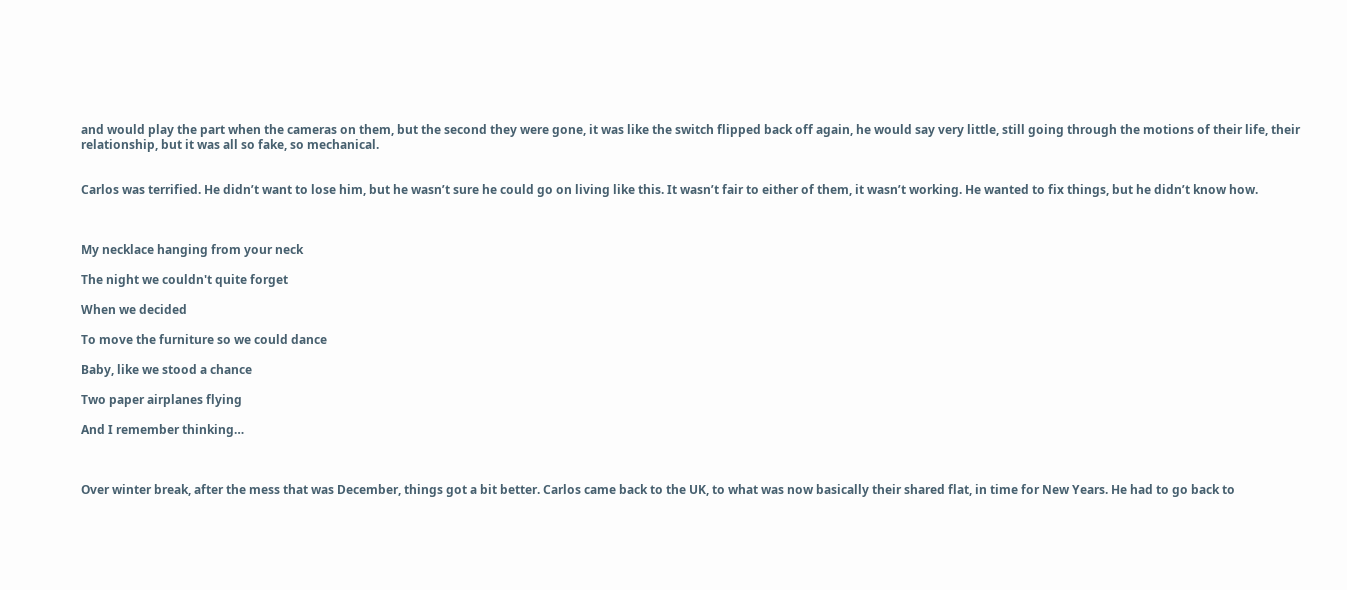and would play the part when the cameras on them, but the second they were gone, it was like the switch flipped back off again, he would say very little, still going through the motions of their life, their relationship, but it was all so fake, so mechanical.


Carlos was terrified. He didn’t want to lose him, but he wasn’t sure he could go on living like this. It wasn’t fair to either of them, it wasn’t working. He wanted to fix things, but he didn’t know how.



My necklace hanging from your neck

The night we couldn't quite forget

When we decided

To move the furniture so we could dance

Baby, like we stood a chance

Two paper airplanes flying

And I remember thinking…



Over winter break, after the mess that was December, things got a bit better. Carlos came back to the UK, to what was now basically their shared flat, in time for New Years. He had to go back to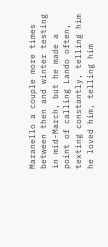Maranello a couple more times between then and winter testing in mid-March, but he made a point of calling Lando often, texting constantly, telling him he loved him, telling him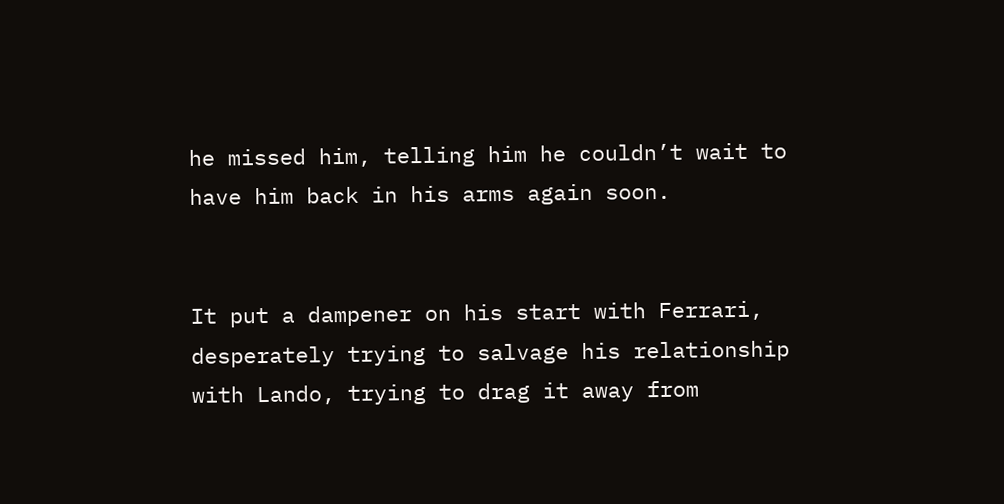he missed him, telling him he couldn’t wait to have him back in his arms again soon.


It put a dampener on his start with Ferrari, desperately trying to salvage his relationship with Lando, trying to drag it away from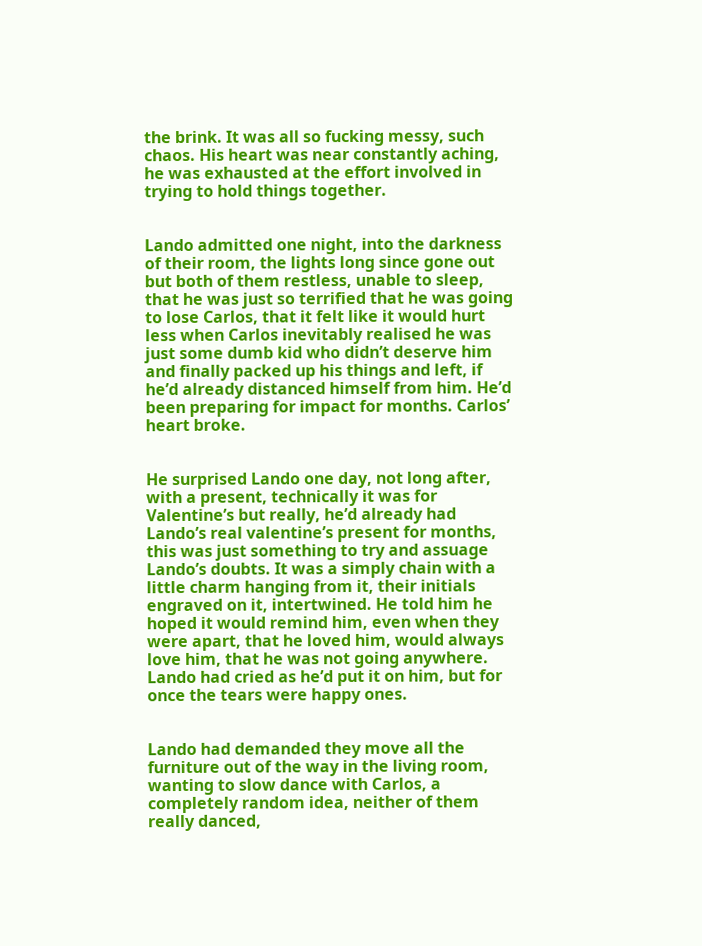the brink. It was all so fucking messy, such chaos. His heart was near constantly aching, he was exhausted at the effort involved in trying to hold things together.


Lando admitted one night, into the darkness of their room, the lights long since gone out but both of them restless, unable to sleep, that he was just so terrified that he was going to lose Carlos, that it felt like it would hurt less when Carlos inevitably realised he was just some dumb kid who didn’t deserve him and finally packed up his things and left, if he’d already distanced himself from him. He’d been preparing for impact for months. Carlos’ heart broke.


He surprised Lando one day, not long after, with a present, technically it was for Valentine’s but really, he’d already had Lando’s real valentine’s present for months, this was just something to try and assuage Lando’s doubts. It was a simply chain with a little charm hanging from it, their initials engraved on it, intertwined. He told him he hoped it would remind him, even when they were apart, that he loved him, would always love him, that he was not going anywhere. Lando had cried as he’d put it on him, but for once the tears were happy ones.


Lando had demanded they move all the furniture out of the way in the living room, wanting to slow dance with Carlos, a completely random idea, neither of them really danced,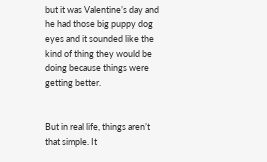but it was Valentine’s day and he had those big puppy dog eyes and it sounded like the kind of thing they would be doing because things were getting better.


But in real life, things aren’t that simple. It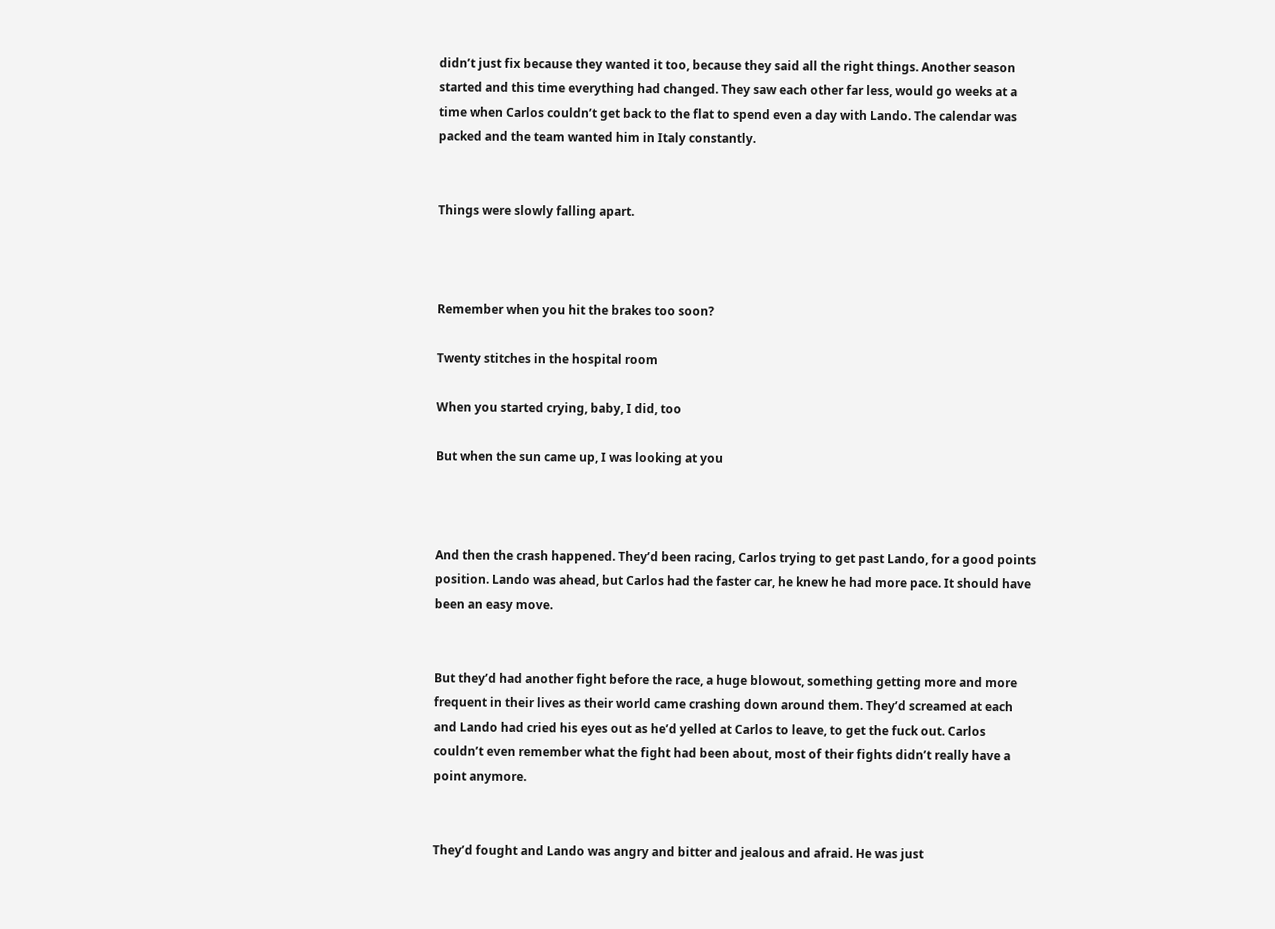didn’t just fix because they wanted it too, because they said all the right things. Another season started and this time everything had changed. They saw each other far less, would go weeks at a time when Carlos couldn’t get back to the flat to spend even a day with Lando. The calendar was packed and the team wanted him in Italy constantly.


Things were slowly falling apart.



Remember when you hit the brakes too soon?

Twenty stitches in the hospital room

When you started crying, baby, I did, too

But when the sun came up, I was looking at you



And then the crash happened. They’d been racing, Carlos trying to get past Lando, for a good points position. Lando was ahead, but Carlos had the faster car, he knew he had more pace. It should have been an easy move.


But they’d had another fight before the race, a huge blowout, something getting more and more frequent in their lives as their world came crashing down around them. They’d screamed at each and Lando had cried his eyes out as he’d yelled at Carlos to leave, to get the fuck out. Carlos couldn’t even remember what the fight had been about, most of their fights didn’t really have a point anymore.


They’d fought and Lando was angry and bitter and jealous and afraid. He was just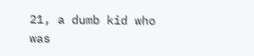21, a dumb kid who was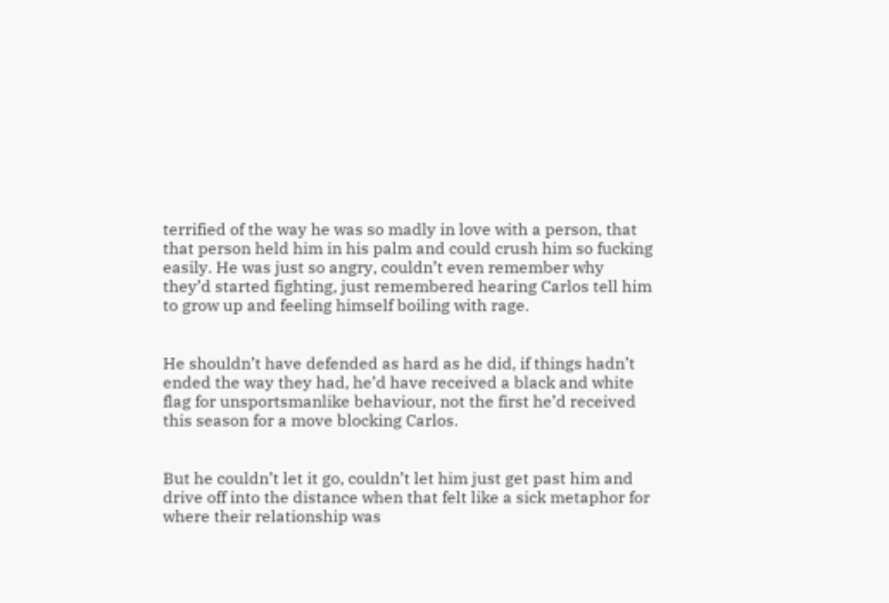terrified of the way he was so madly in love with a person, that that person held him in his palm and could crush him so fucking easily. He was just so angry, couldn’t even remember why they’d started fighting, just remembered hearing Carlos tell him to grow up and feeling himself boiling with rage.


He shouldn’t have defended as hard as he did, if things hadn’t ended the way they had, he’d have received a black and white flag for unsportsmanlike behaviour, not the first he’d received this season for a move blocking Carlos.


But he couldn’t let it go, couldn’t let him just get past him and drive off into the distance when that felt like a sick metaphor for where their relationship was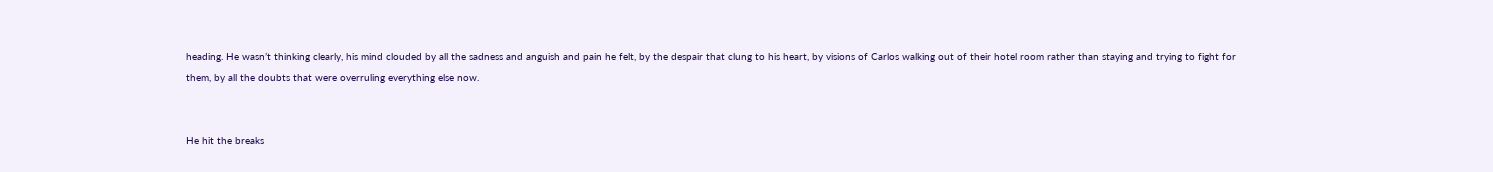heading. He wasn’t thinking clearly, his mind clouded by all the sadness and anguish and pain he felt, by the despair that clung to his heart, by visions of Carlos walking out of their hotel room rather than staying and trying to fight for them, by all the doubts that were overruling everything else now.


He hit the breaks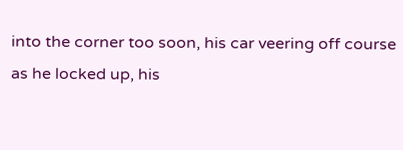into the corner too soon, his car veering off course as he locked up, his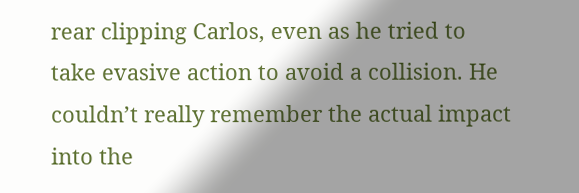rear clipping Carlos, even as he tried to take evasive action to avoid a collision. He couldn’t really remember the actual impact into the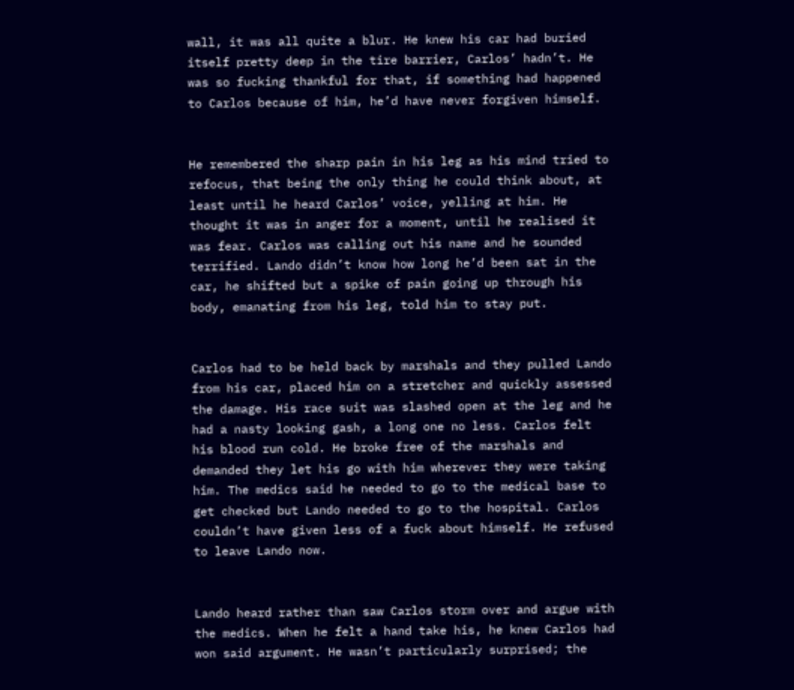wall, it was all quite a blur. He knew his car had buried itself pretty deep in the tire barrier, Carlos’ hadn’t. He was so fucking thankful for that, if something had happened to Carlos because of him, he’d have never forgiven himself.


He remembered the sharp pain in his leg as his mind tried to refocus, that being the only thing he could think about, at least until he heard Carlos’ voice, yelling at him. He thought it was in anger for a moment, until he realised it was fear. Carlos was calling out his name and he sounded terrified. Lando didn’t know how long he’d been sat in the car, he shifted but a spike of pain going up through his body, emanating from his leg, told him to stay put.


Carlos had to be held back by marshals and they pulled Lando from his car, placed him on a stretcher and quickly assessed the damage. His race suit was slashed open at the leg and he had a nasty looking gash, a long one no less. Carlos felt his blood run cold. He broke free of the marshals and demanded they let his go with him wherever they were taking him. The medics said he needed to go to the medical base to get checked but Lando needed to go to the hospital. Carlos couldn’t have given less of a fuck about himself. He refused to leave Lando now.


Lando heard rather than saw Carlos storm over and argue with the medics. When he felt a hand take his, he knew Carlos had won said argument. He wasn’t particularly surprised; the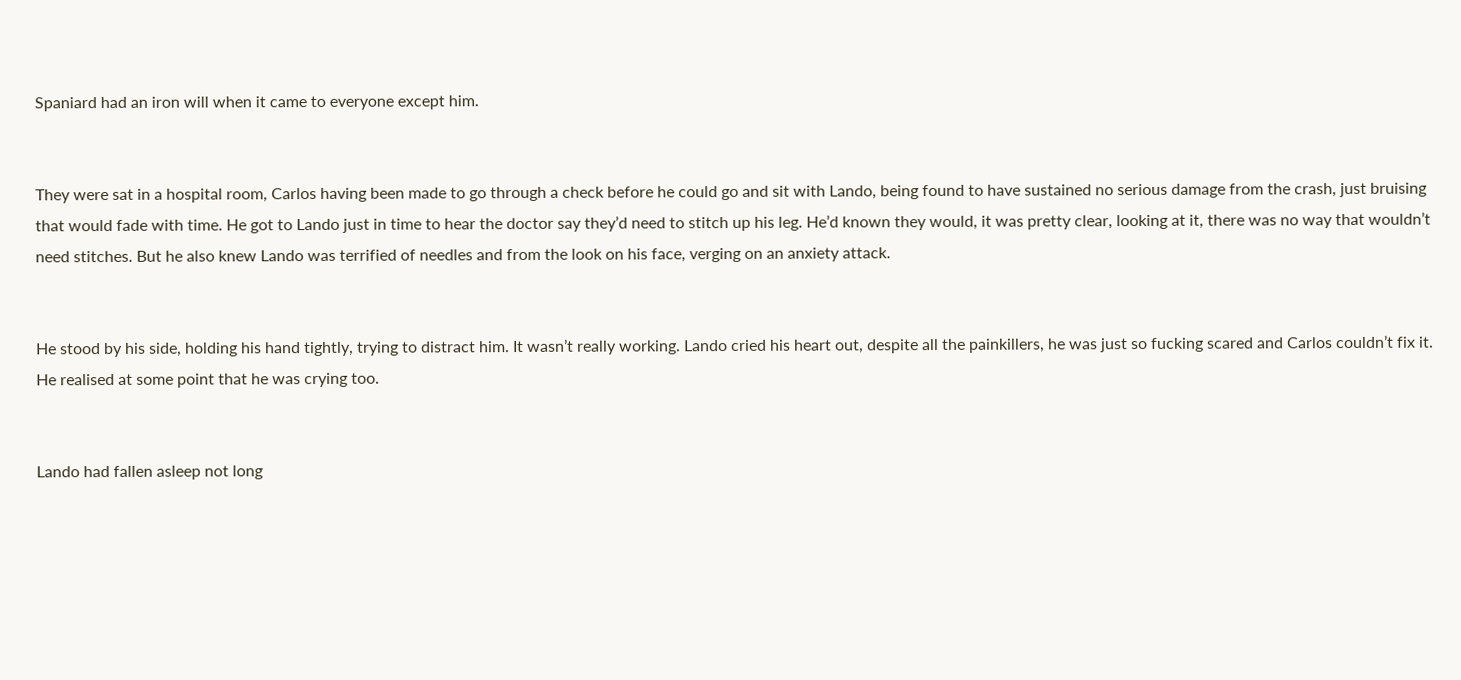Spaniard had an iron will when it came to everyone except him.


They were sat in a hospital room, Carlos having been made to go through a check before he could go and sit with Lando, being found to have sustained no serious damage from the crash, just bruising that would fade with time. He got to Lando just in time to hear the doctor say they’d need to stitch up his leg. He’d known they would, it was pretty clear, looking at it, there was no way that wouldn’t need stitches. But he also knew Lando was terrified of needles and from the look on his face, verging on an anxiety attack.


He stood by his side, holding his hand tightly, trying to distract him. It wasn’t really working. Lando cried his heart out, despite all the painkillers, he was just so fucking scared and Carlos couldn’t fix it. He realised at some point that he was crying too.


Lando had fallen asleep not long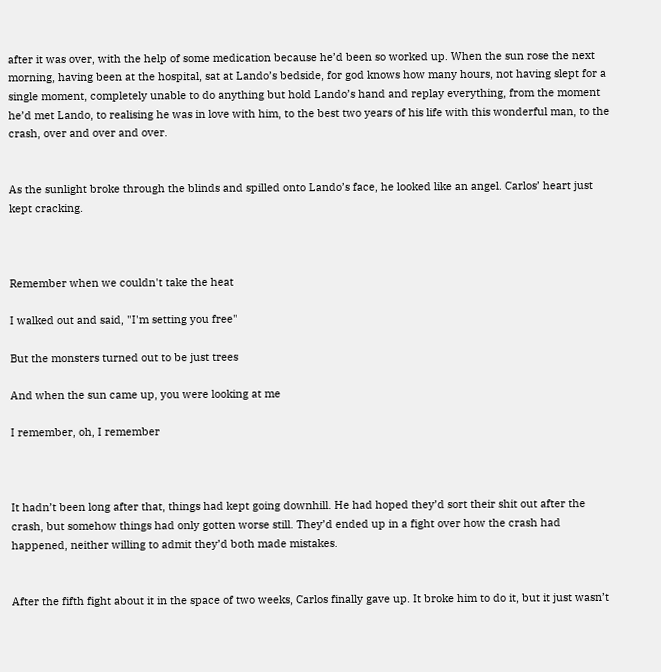after it was over, with the help of some medication because he’d been so worked up. When the sun rose the next morning, having been at the hospital, sat at Lando’s bedside, for god knows how many hours, not having slept for a single moment, completely unable to do anything but hold Lando’s hand and replay everything, from the moment he’d met Lando, to realising he was in love with him, to the best two years of his life with this wonderful man, to the crash, over and over and over.


As the sunlight broke through the blinds and spilled onto Lando’s face, he looked like an angel. Carlos’ heart just kept cracking.



Remember when we couldn't take the heat

I walked out and said, "I'm setting you free"

But the monsters turned out to be just trees

And when the sun came up, you were looking at me

I remember, oh, I remember



It hadn’t been long after that, things had kept going downhill. He had hoped they’d sort their shit out after the crash, but somehow things had only gotten worse still. They’d ended up in a fight over how the crash had happened, neither willing to admit they’d both made mistakes.


After the fifth fight about it in the space of two weeks, Carlos finally gave up. It broke him to do it, but it just wasn’t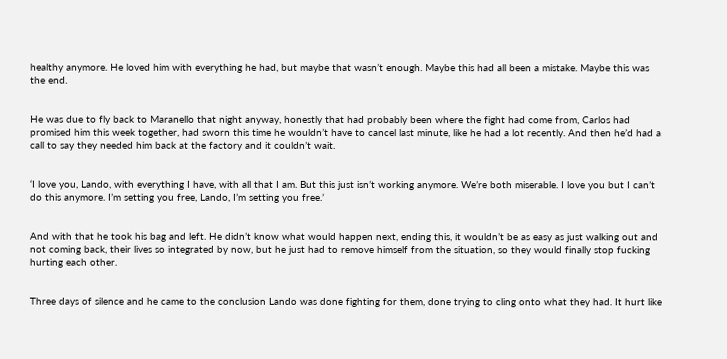healthy anymore. He loved him with everything he had, but maybe that wasn’t enough. Maybe this had all been a mistake. Maybe this was the end.


He was due to fly back to Maranello that night anyway, honestly that had probably been where the fight had come from, Carlos had promised him this week together, had sworn this time he wouldn’t have to cancel last minute, like he had a lot recently. And then he’d had a call to say they needed him back at the factory and it couldn’t wait.


‘I love you, Lando, with everything I have, with all that I am. But this just isn’t working anymore. We’re both miserable. I love you but I can’t do this anymore. I’m setting you free, Lando, I’m setting you free.’


And with that he took his bag and left. He didn’t know what would happen next, ending this, it wouldn’t be as easy as just walking out and not coming back, their lives so integrated by now, but he just had to remove himself from the situation, so they would finally stop fucking hurting each other.


Three days of silence and he came to the conclusion Lando was done fighting for them, done trying to cling onto what they had. It hurt like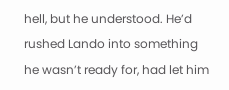hell, but he understood. He’d rushed Lando into something he wasn’t ready for, had let him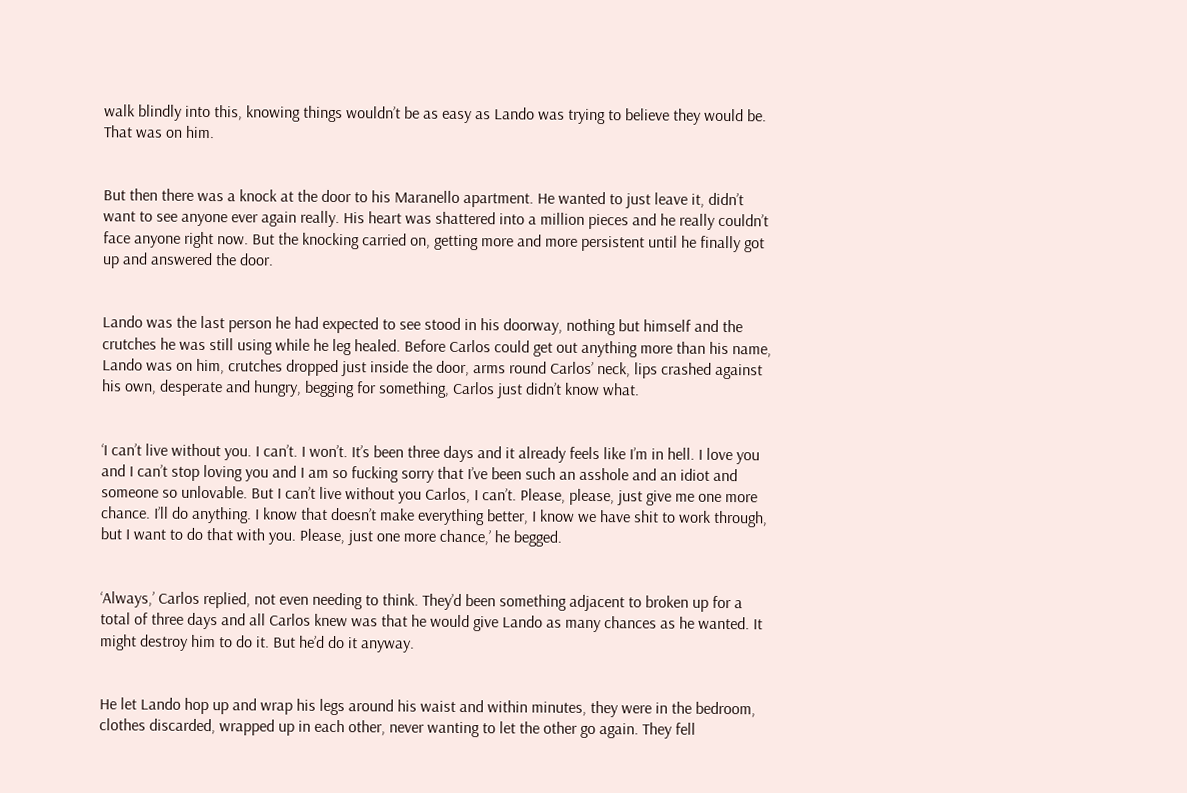walk blindly into this, knowing things wouldn’t be as easy as Lando was trying to believe they would be. That was on him.


But then there was a knock at the door to his Maranello apartment. He wanted to just leave it, didn’t want to see anyone ever again really. His heart was shattered into a million pieces and he really couldn’t face anyone right now. But the knocking carried on, getting more and more persistent until he finally got up and answered the door.


Lando was the last person he had expected to see stood in his doorway, nothing but himself and the crutches he was still using while he leg healed. Before Carlos could get out anything more than his name, Lando was on him, crutches dropped just inside the door, arms round Carlos’ neck, lips crashed against his own, desperate and hungry, begging for something, Carlos just didn’t know what.


‘I can’t live without you. I can’t. I won’t. It’s been three days and it already feels like I’m in hell. I love you and I can’t stop loving you and I am so fucking sorry that I’ve been such an asshole and an idiot and someone so unlovable. But I can’t live without you Carlos, I can’t. Please, please, just give me one more chance. I’ll do anything. I know that doesn’t make everything better, I know we have shit to work through, but I want to do that with you. Please, just one more chance,’ he begged.


‘Always,’ Carlos replied, not even needing to think. They’d been something adjacent to broken up for a total of three days and all Carlos knew was that he would give Lando as many chances as he wanted. It might destroy him to do it. But he’d do it anyway.


He let Lando hop up and wrap his legs around his waist and within minutes, they were in the bedroom, clothes discarded, wrapped up in each other, never wanting to let the other go again. They fell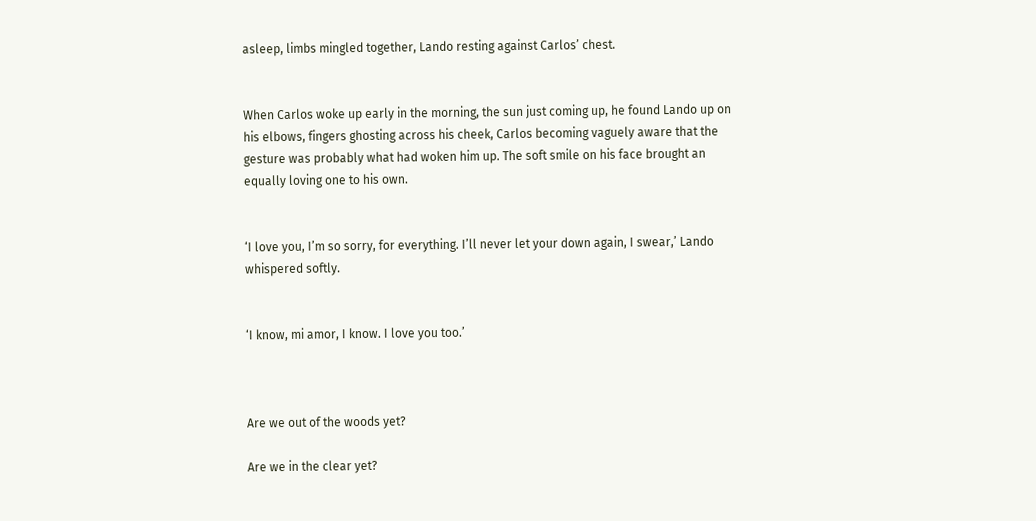asleep, limbs mingled together, Lando resting against Carlos’ chest.


When Carlos woke up early in the morning, the sun just coming up, he found Lando up on his elbows, fingers ghosting across his cheek, Carlos becoming vaguely aware that the gesture was probably what had woken him up. The soft smile on his face brought an equally loving one to his own.


‘I love you, I’m so sorry, for everything. I’ll never let your down again, I swear,’ Lando whispered softly.


‘I know, mi amor, I know. I love you too.’



Are we out of the woods yet?

Are we in the clear yet?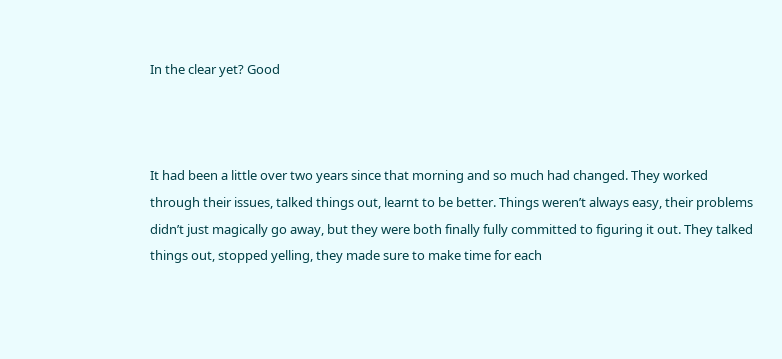In the clear yet? Good



It had been a little over two years since that morning and so much had changed. They worked through their issues, talked things out, learnt to be better. Things weren’t always easy, their problems didn’t just magically go away, but they were both finally fully committed to figuring it out. They talked things out, stopped yelling, they made sure to make time for each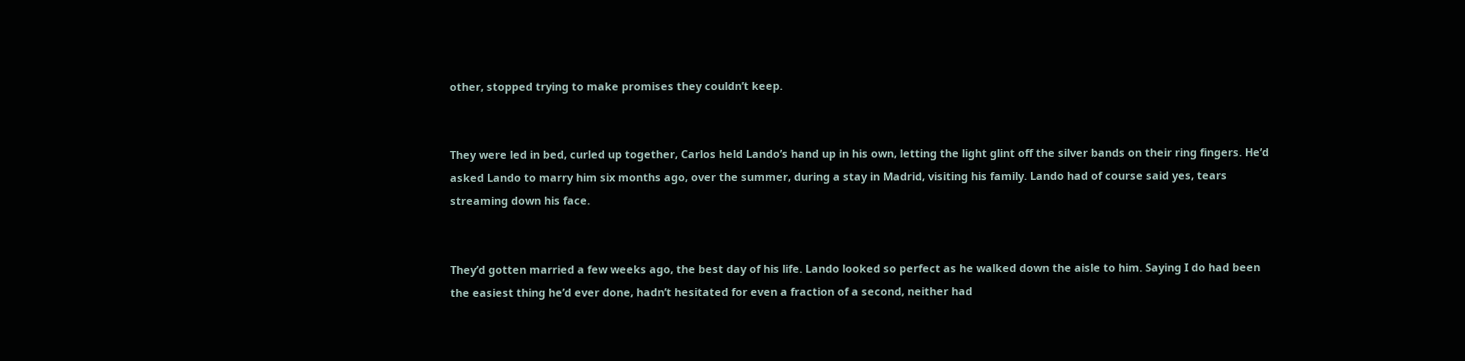other, stopped trying to make promises they couldn’t keep.


They were led in bed, curled up together, Carlos held Lando’s hand up in his own, letting the light glint off the silver bands on their ring fingers. He’d asked Lando to marry him six months ago, over the summer, during a stay in Madrid, visiting his family. Lando had of course said yes, tears streaming down his face.


They’d gotten married a few weeks ago, the best day of his life. Lando looked so perfect as he walked down the aisle to him. Saying I do had been the easiest thing he’d ever done, hadn’t hesitated for even a fraction of a second, neither had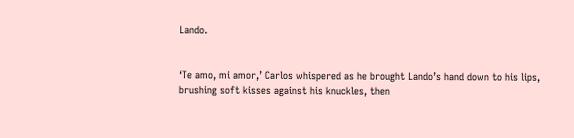Lando.


‘Te amo, mi amor,’ Carlos whispered as he brought Lando’s hand down to his lips, brushing soft kisses against his knuckles, then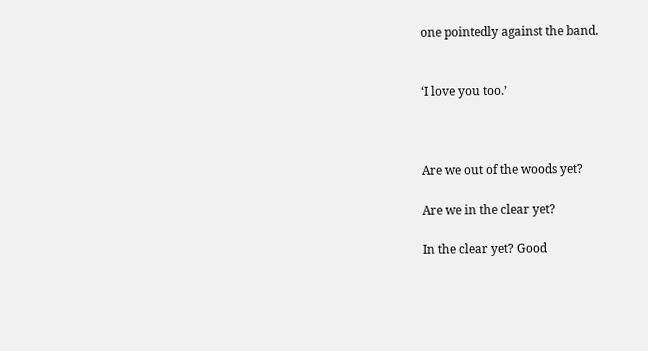one pointedly against the band.


‘I love you too.’



Are we out of the woods yet?

Are we in the clear yet?

In the clear yet? Good